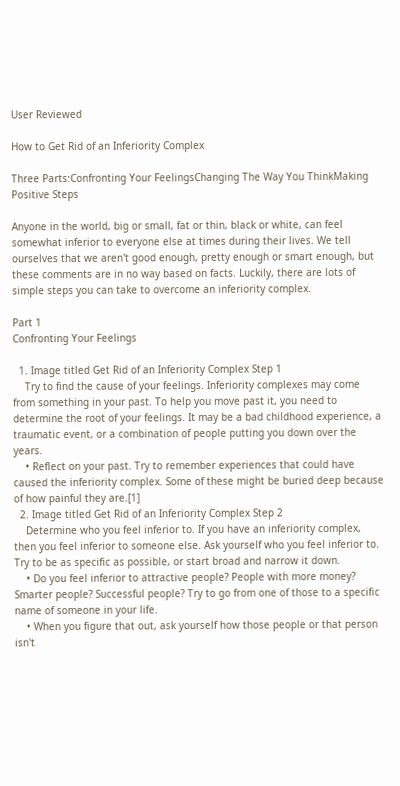User Reviewed

How to Get Rid of an Inferiority Complex

Three Parts:Confronting Your FeelingsChanging The Way You ThinkMaking Positive Steps

Anyone in the world, big or small, fat or thin, black or white, can feel somewhat inferior to everyone else at times during their lives. We tell ourselves that we aren't good enough, pretty enough or smart enough, but these comments are in no way based on facts. Luckily, there are lots of simple steps you can take to overcome an inferiority complex.

Part 1
Confronting Your Feelings

  1. Image titled Get Rid of an Inferiority Complex Step 1
    Try to find the cause of your feelings. Inferiority complexes may come from something in your past. To help you move past it, you need to determine the root of your feelings. It may be a bad childhood experience, a traumatic event, or a combination of people putting you down over the years.
    • Reflect on your past. Try to remember experiences that could have caused the inferiority complex. Some of these might be buried deep because of how painful they are.[1]
  2. Image titled Get Rid of an Inferiority Complex Step 2
    Determine who you feel inferior to. If you have an inferiority complex, then you feel inferior to someone else. Ask yourself who you feel inferior to. Try to be as specific as possible, or start broad and narrow it down.
    • Do you feel inferior to attractive people? People with more money? Smarter people? Successful people? Try to go from one of those to a specific name of someone in your life.
    • When you figure that out, ask yourself how those people or that person isn't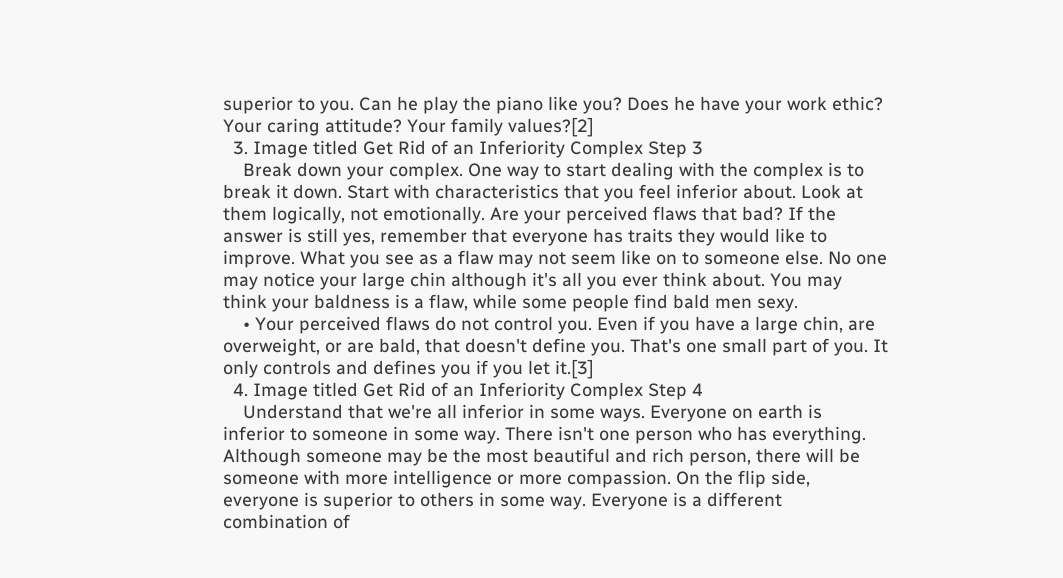superior to you. Can he play the piano like you? Does he have your work ethic? Your caring attitude? Your family values?[2]
  3. Image titled Get Rid of an Inferiority Complex Step 3
    Break down your complex. One way to start dealing with the complex is to break it down. Start with characteristics that you feel inferior about. Look at them logically, not emotionally. Are your perceived flaws that bad? If the answer is still yes, remember that everyone has traits they would like to improve. What you see as a flaw may not seem like on to someone else. No one may notice your large chin although it's all you ever think about. You may think your baldness is a flaw, while some people find bald men sexy.
    • Your perceived flaws do not control you. Even if you have a large chin, are overweight, or are bald, that doesn't define you. That's one small part of you. It only controls and defines you if you let it.[3]
  4. Image titled Get Rid of an Inferiority Complex Step 4
    Understand that we're all inferior in some ways. Everyone on earth is inferior to someone in some way. There isn't one person who has everything. Although someone may be the most beautiful and rich person, there will be someone with more intelligence or more compassion. On the flip side, everyone is superior to others in some way. Everyone is a different combination of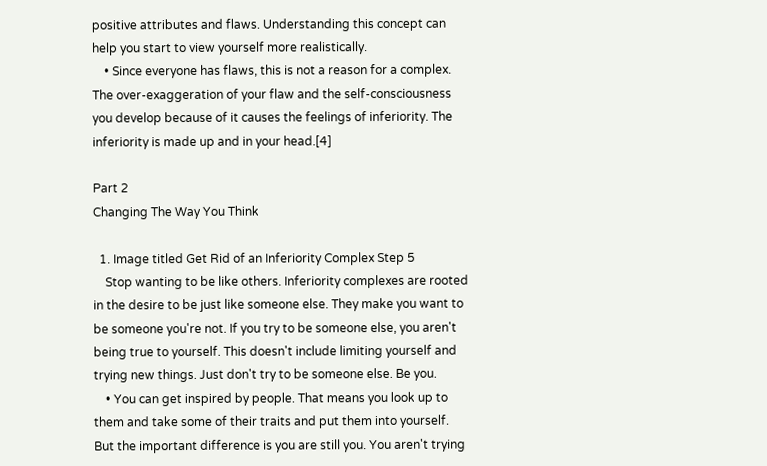positive attributes and flaws. Understanding this concept can help you start to view yourself more realistically.
    • Since everyone has flaws, this is not a reason for a complex. The over-exaggeration of your flaw and the self-consciousness you develop because of it causes the feelings of inferiority. The inferiority is made up and in your head.[4]

Part 2
Changing The Way You Think

  1. Image titled Get Rid of an Inferiority Complex Step 5
    Stop wanting to be like others. Inferiority complexes are rooted in the desire to be just like someone else. They make you want to be someone you're not. If you try to be someone else, you aren't being true to yourself. This doesn't include limiting yourself and trying new things. Just don't try to be someone else. Be you.
    • You can get inspired by people. That means you look up to them and take some of their traits and put them into yourself. But the important difference is you are still you. You aren't trying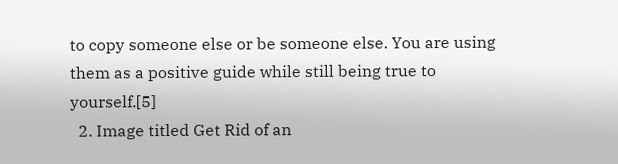to copy someone else or be someone else. You are using them as a positive guide while still being true to yourself.[5]
  2. Image titled Get Rid of an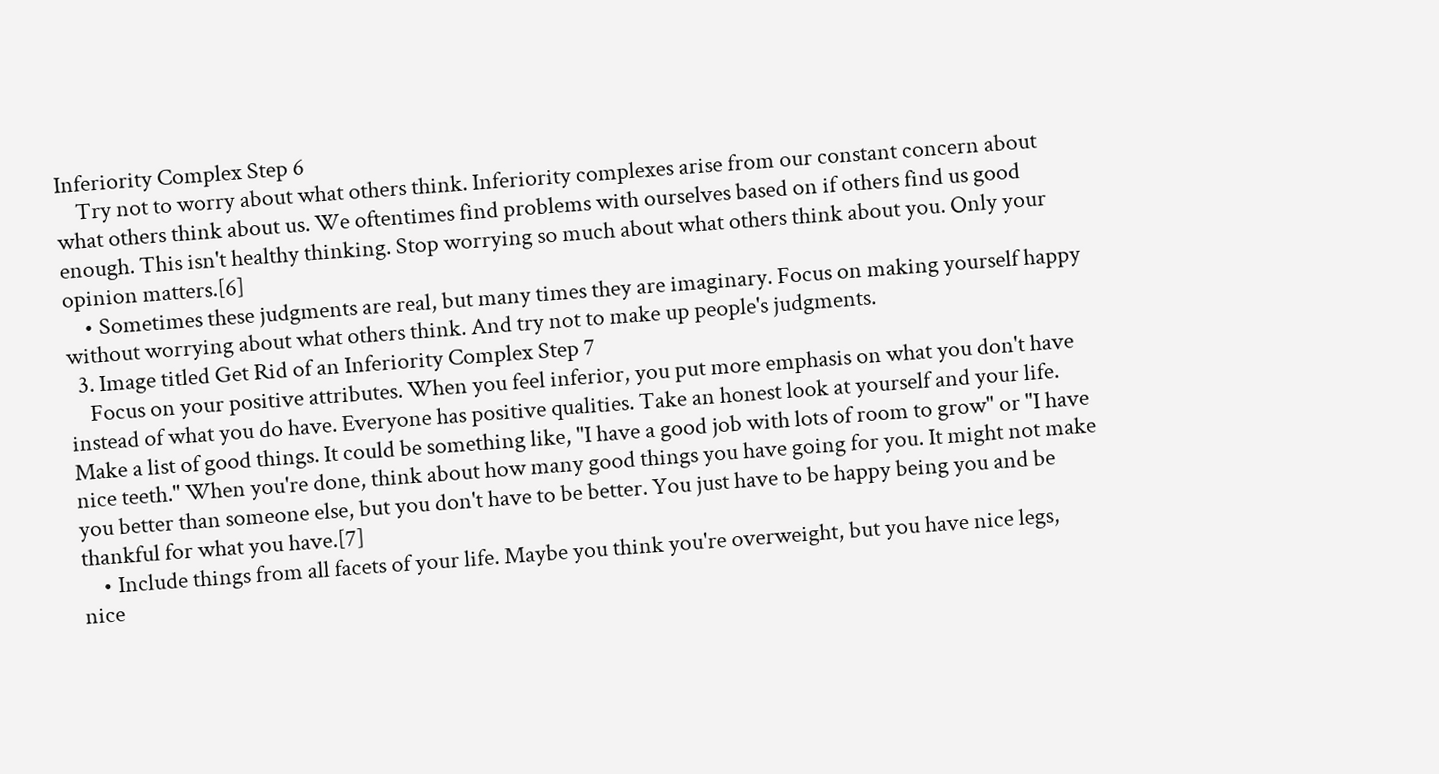Inferiority Complex Step 6
    Try not to worry about what others think. Inferiority complexes arise from our constant concern about what others think about us. We oftentimes find problems with ourselves based on if others find us good enough. This isn't healthy thinking. Stop worrying so much about what others think about you. Only your opinion matters.[6]
    • Sometimes these judgments are real, but many times they are imaginary. Focus on making yourself happy without worrying about what others think. And try not to make up people's judgments.
  3. Image titled Get Rid of an Inferiority Complex Step 7
    Focus on your positive attributes. When you feel inferior, you put more emphasis on what you don't have instead of what you do have. Everyone has positive qualities. Take an honest look at yourself and your life. Make a list of good things. It could be something like, "I have a good job with lots of room to grow" or "I have nice teeth." When you're done, think about how many good things you have going for you. It might not make you better than someone else, but you don't have to be better. You just have to be happy being you and be thankful for what you have.[7]
    • Include things from all facets of your life. Maybe you think you're overweight, but you have nice legs, nice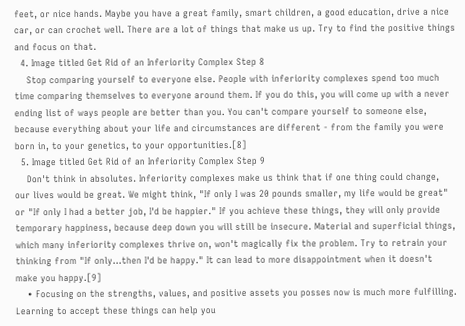feet, or nice hands. Maybe you have a great family, smart children, a good education, drive a nice car, or can crochet well. There are a lot of things that make us up. Try to find the positive things and focus on that.
  4. Image titled Get Rid of an Inferiority Complex Step 8
    Stop comparing yourself to everyone else. People with inferiority complexes spend too much time comparing themselves to everyone around them. If you do this, you will come up with a never ending list of ways people are better than you. You can't compare yourself to someone else, because everything about your life and circumstances are different - from the family you were born in, to your genetics, to your opportunities.[8]
  5. Image titled Get Rid of an Inferiority Complex Step 9
    Don't think in absolutes. Inferiority complexes make us think that if one thing could change, our lives would be great. We might think, "If only I was 20 pounds smaller, my life would be great" or "If only I had a better job, I'd be happier." If you achieve these things, they will only provide temporary happiness, because deep down you will still be insecure. Material and superficial things, which many inferiority complexes thrive on, won't magically fix the problem. Try to retrain your thinking from "If only...then I'd be happy." It can lead to more disappointment when it doesn't make you happy.[9]
    • Focusing on the strengths, values, and positive assets you posses now is much more fulfilling. Learning to accept these things can help you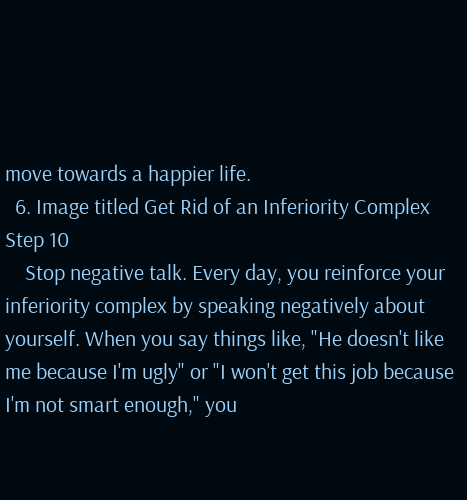move towards a happier life.
  6. Image titled Get Rid of an Inferiority Complex Step 10
    Stop negative talk. Every day, you reinforce your inferiority complex by speaking negatively about yourself. When you say things like, "He doesn't like me because I'm ugly" or "I won't get this job because I'm not smart enough," you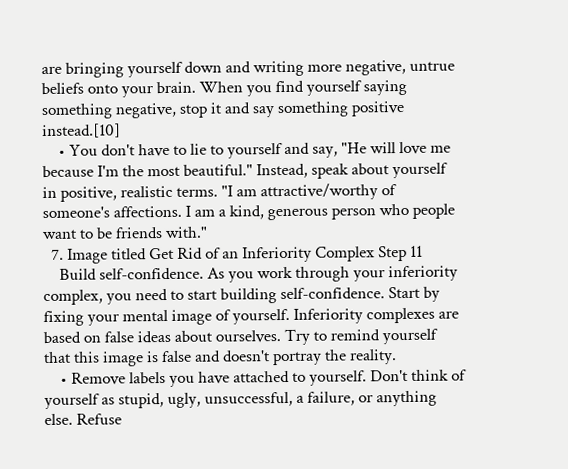are bringing yourself down and writing more negative, untrue beliefs onto your brain. When you find yourself saying something negative, stop it and say something positive instead.[10]
    • You don't have to lie to yourself and say, "He will love me because I'm the most beautiful." Instead, speak about yourself in positive, realistic terms. "I am attractive/worthy of someone's affections. I am a kind, generous person who people want to be friends with."
  7. Image titled Get Rid of an Inferiority Complex Step 11
    Build self-confidence. As you work through your inferiority complex, you need to start building self-confidence. Start by fixing your mental image of yourself. Inferiority complexes are based on false ideas about ourselves. Try to remind yourself that this image is false and doesn't portray the reality.
    • Remove labels you have attached to yourself. Don't think of yourself as stupid, ugly, unsuccessful, a failure, or anything else. Refuse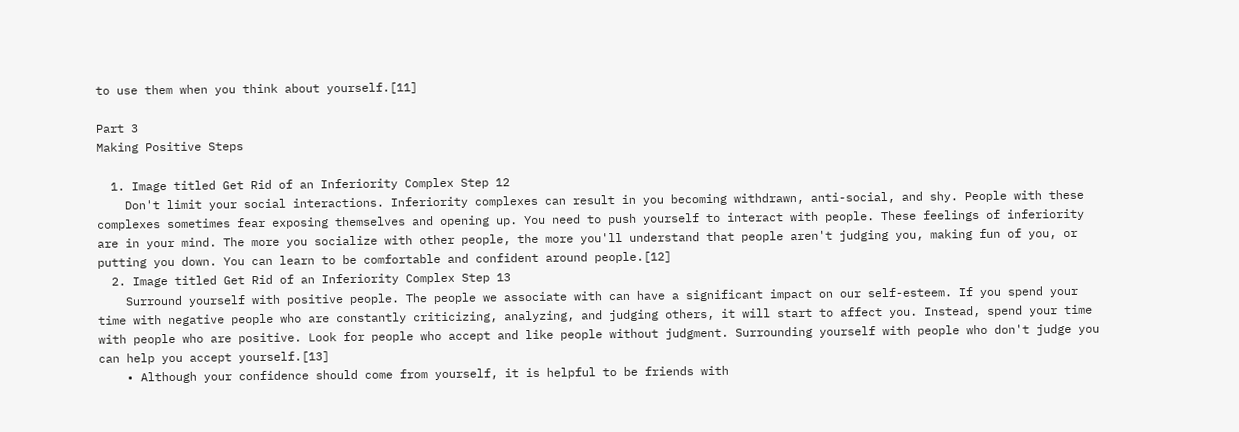to use them when you think about yourself.[11]

Part 3
Making Positive Steps

  1. Image titled Get Rid of an Inferiority Complex Step 12
    Don't limit your social interactions. Inferiority complexes can result in you becoming withdrawn, anti-social, and shy. People with these complexes sometimes fear exposing themselves and opening up. You need to push yourself to interact with people. These feelings of inferiority are in your mind. The more you socialize with other people, the more you'll understand that people aren't judging you, making fun of you, or putting you down. You can learn to be comfortable and confident around people.[12]
  2. Image titled Get Rid of an Inferiority Complex Step 13
    Surround yourself with positive people. The people we associate with can have a significant impact on our self-esteem. If you spend your time with negative people who are constantly criticizing, analyzing, and judging others, it will start to affect you. Instead, spend your time with people who are positive. Look for people who accept and like people without judgment. Surrounding yourself with people who don't judge you can help you accept yourself.[13]
    • Although your confidence should come from yourself, it is helpful to be friends with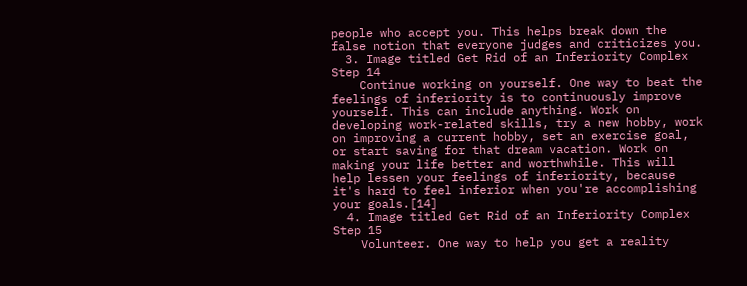people who accept you. This helps break down the false notion that everyone judges and criticizes you.
  3. Image titled Get Rid of an Inferiority Complex Step 14
    Continue working on yourself. One way to beat the feelings of inferiority is to continuously improve yourself. This can include anything. Work on developing work-related skills, try a new hobby, work on improving a current hobby, set an exercise goal, or start saving for that dream vacation. Work on making your life better and worthwhile. This will help lessen your feelings of inferiority, because it's hard to feel inferior when you're accomplishing your goals.[14]
  4. Image titled Get Rid of an Inferiority Complex Step 15
    Volunteer. One way to help you get a reality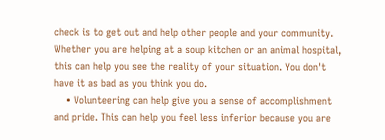check is to get out and help other people and your community. Whether you are helping at a soup kitchen or an animal hospital, this can help you see the reality of your situation. You don't have it as bad as you think you do.
    • Volunteering can help give you a sense of accomplishment and pride. This can help you feel less inferior because you are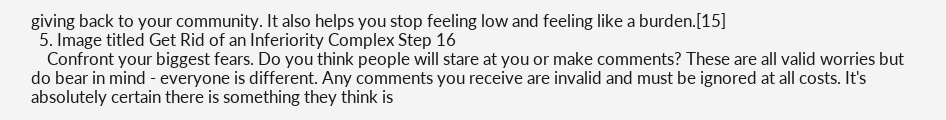giving back to your community. It also helps you stop feeling low and feeling like a burden.[15]
  5. Image titled Get Rid of an Inferiority Complex Step 16
    Confront your biggest fears. Do you think people will stare at you or make comments? These are all valid worries but do bear in mind - everyone is different. Any comments you receive are invalid and must be ignored at all costs. It's absolutely certain there is something they think is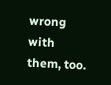wrong with them, too.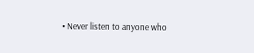• Never listen to anyone who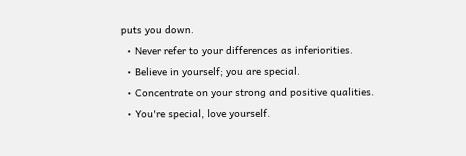puts you down.
  • Never refer to your differences as inferiorities.
  • Believe in yourself; you are special.
  • Concentrate on your strong and positive qualities.
  • You're special, love yourself.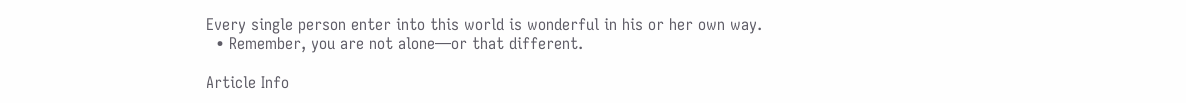Every single person enter into this world is wonderful in his or her own way.
  • Remember, you are not alone—or that different.

Article Info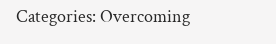Categories: Overcoming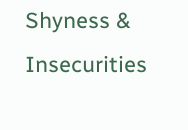Shyness & Insecurities